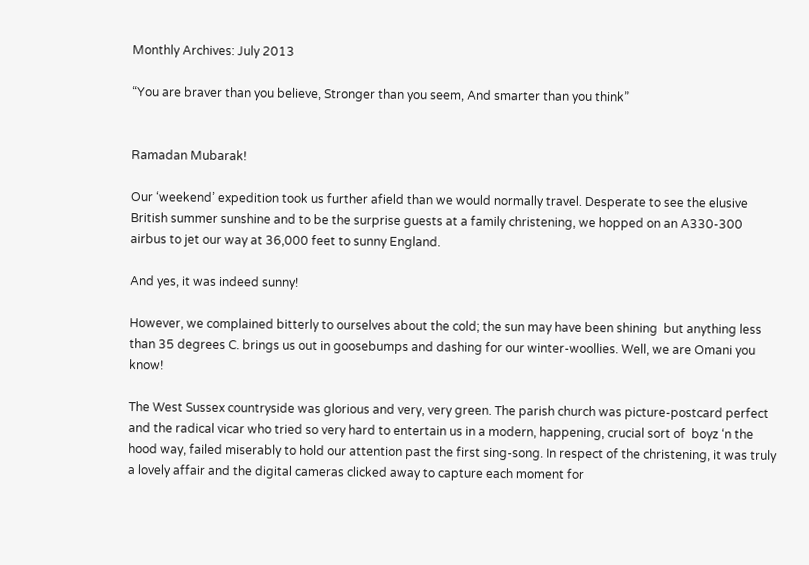Monthly Archives: July 2013

“You are braver than you believe, Stronger than you seem, And smarter than you think”


Ramadan Mubarak!

Our ‘weekend’ expedition took us further afield than we would normally travel. Desperate to see the elusive British summer sunshine and to be the surprise guests at a family christening, we hopped on an A330-300 airbus to jet our way at 36,000 feet to sunny England.

And yes, it was indeed sunny!

However, we complained bitterly to ourselves about the cold; the sun may have been shining  but anything less than 35 degrees C. brings us out in goosebumps and dashing for our winter-woollies. Well, we are Omani you know!

The West Sussex countryside was glorious and very, very green. The parish church was picture-postcard perfect and the radical vicar who tried so very hard to entertain us in a modern, happening, crucial sort of  boyz ‘n the hood way, failed miserably to hold our attention past the first sing-song. In respect of the christening, it was truly a lovely affair and the digital cameras clicked away to capture each moment for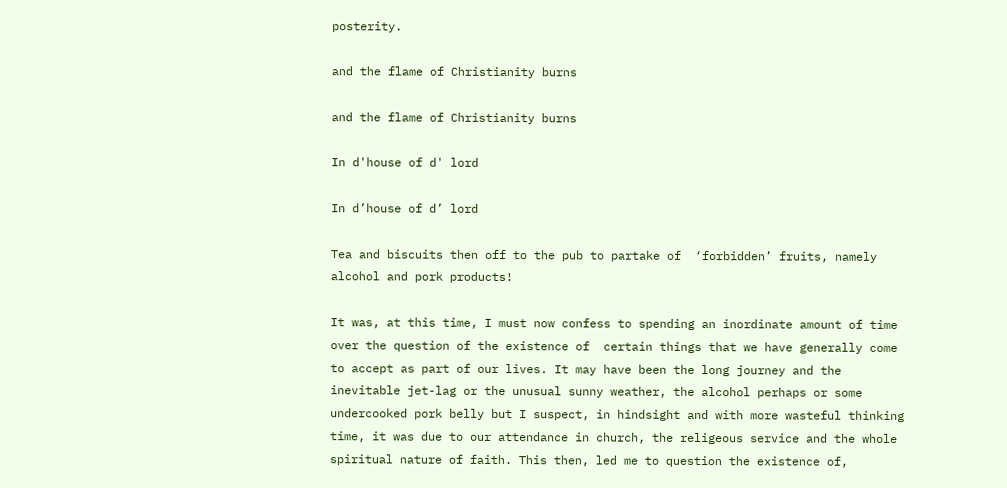posterity.

and the flame of Christianity burns

and the flame of Christianity burns

In d'house of d' lord

In d’house of d’ lord

Tea and biscuits then off to the pub to partake of  ‘forbidden’ fruits, namely alcohol and pork products!

It was, at this time, I must now confess to spending an inordinate amount of time over the question of the existence of  certain things that we have generally come to accept as part of our lives. It may have been the long journey and the inevitable jet-lag or the unusual sunny weather, the alcohol perhaps or some undercooked pork belly but I suspect, in hindsight and with more wasteful thinking time, it was due to our attendance in church, the religeous service and the whole spiritual nature of faith. This then, led me to question the existence of,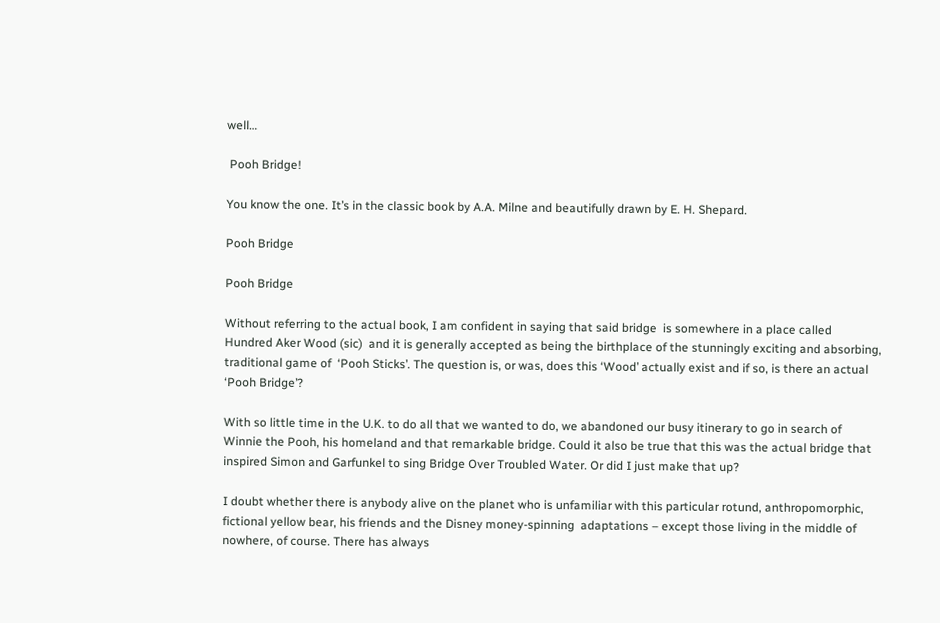well…

 Pooh Bridge!

You know the one. It’s in the classic book by A.A. Milne and beautifully drawn by E. H. Shepard.

Pooh Bridge

Pooh Bridge

Without referring to the actual book, I am confident in saying that said bridge  is somewhere in a place called  Hundred Aker Wood (sic)  and it is generally accepted as being the birthplace of the stunningly exciting and absorbing, traditional game of  ‘Pooh Sticks’. The question is, or was, does this ‘Wood’ actually exist and if so, is there an actual ‘Pooh Bridge’?

With so little time in the U.K. to do all that we wanted to do, we abandoned our busy itinerary to go in search of  Winnie the Pooh, his homeland and that remarkable bridge. Could it also be true that this was the actual bridge that inspired Simon and Garfunkel to sing Bridge Over Troubled Water. Or did I just make that up?

I doubt whether there is anybody alive on the planet who is unfamiliar with this particular rotund, anthropomorphic,  fictional yellow bear, his friends and the Disney money-spinning  adaptations – except those living in the middle of nowhere, of course. There has always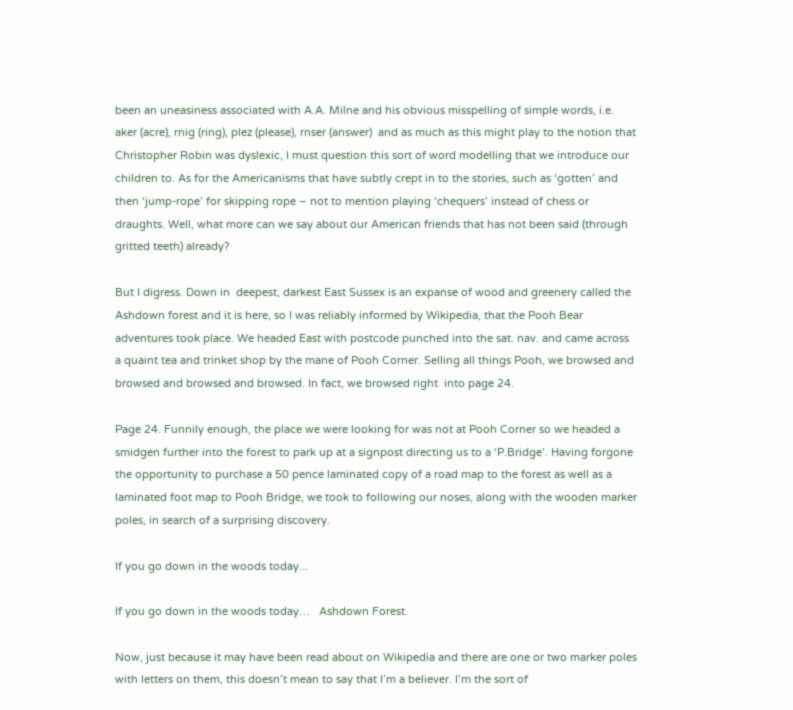been an uneasiness associated with A.A. Milne and his obvious misspelling of simple words, i.e. aker (acre), rnig (ring), plez (please), rnser (answer)  and as much as this might play to the notion that Christopher Robin was dyslexic, I must question this sort of word modelling that we introduce our children to. As for the Americanisms that have subtly crept in to the stories, such as ‘gotten’ and then ‘jump-rope’ for skipping rope – not to mention playing ‘chequers’ instead of chess or draughts. Well, what more can we say about our American friends that has not been said (through gritted teeth) already?

But I digress. Down in  deepest, darkest East Sussex is an expanse of wood and greenery called the Ashdown forest and it is here, so I was reliably informed by Wikipedia, that the Pooh Bear adventures took place. We headed East with postcode punched into the sat. nav. and came across a quaint tea and trinket shop by the mane of Pooh Corner. Selling all things Pooh, we browsed and browsed and browsed and browsed. In fact, we browsed right  into page 24.

Page 24. Funnily enough, the place we were looking for was not at Pooh Corner so we headed a smidgen further into the forest to park up at a signpost directing us to a ‘P.Bridge’. Having forgone the opportunity to purchase a 50 pence laminated copy of a road map to the forest as well as a laminated foot map to Pooh Bridge, we took to following our noses, along with the wooden marker poles, in search of a surprising discovery.

If you go down in the woods today...

If you go down in the woods today…   Ashdown Forest.

Now, just because it may have been read about on Wikipedia and there are one or two marker poles with letters on them, this doesn’t mean to say that I’m a believer. I’m the sort of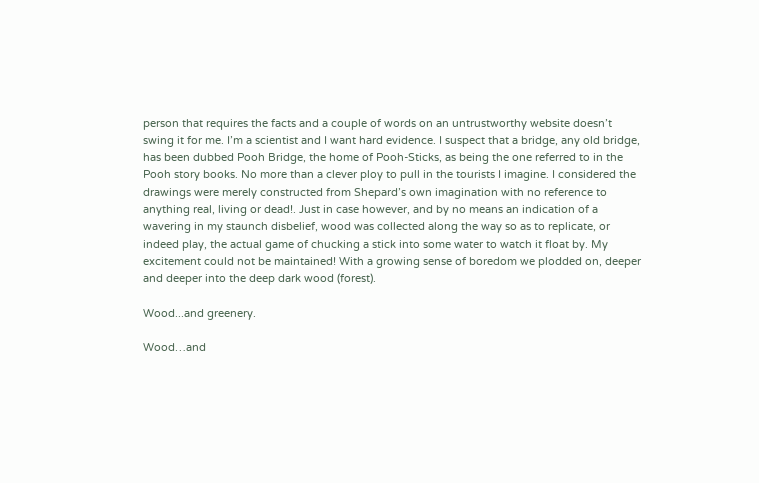person that requires the facts and a couple of words on an untrustworthy website doesn’t swing it for me. I’m a scientist and I want hard evidence. I suspect that a bridge, any old bridge, has been dubbed Pooh Bridge, the home of Pooh-Sticks, as being the one referred to in the Pooh story books. No more than a clever ploy to pull in the tourists I imagine. I considered the drawings were merely constructed from Shepard’s own imagination with no reference to anything real, living or dead!. Just in case however, and by no means an indication of a wavering in my staunch disbelief, wood was collected along the way so as to replicate, or indeed play, the actual game of chucking a stick into some water to watch it float by. My excitement could not be maintained! With a growing sense of boredom we plodded on, deeper and deeper into the deep dark wood (forest).

Wood...and greenery.

Wood…and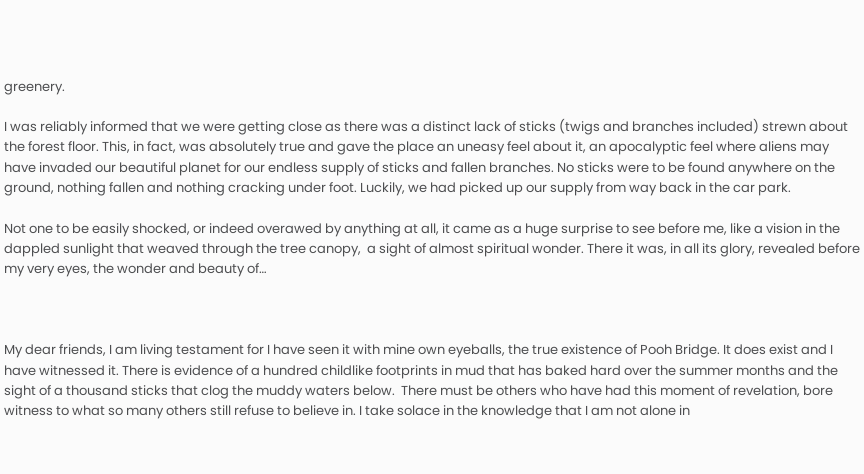greenery.

I was reliably informed that we were getting close as there was a distinct lack of sticks (twigs and branches included) strewn about the forest floor. This, in fact, was absolutely true and gave the place an uneasy feel about it, an apocalyptic feel where aliens may have invaded our beautiful planet for our endless supply of sticks and fallen branches. No sticks were to be found anywhere on the ground, nothing fallen and nothing cracking under foot. Luckily, we had picked up our supply from way back in the car park.

Not one to be easily shocked, or indeed overawed by anything at all, it came as a huge surprise to see before me, like a vision in the dappled sunlight that weaved through the tree canopy,  a sight of almost spiritual wonder. There it was, in all its glory, revealed before my very eyes, the wonder and beauty of…



My dear friends, I am living testament for I have seen it with mine own eyeballs, the true existence of Pooh Bridge. It does exist and I have witnessed it. There is evidence of a hundred childlike footprints in mud that has baked hard over the summer months and the sight of a thousand sticks that clog the muddy waters below.  There must be others who have had this moment of revelation, bore witness to what so many others still refuse to believe in. I take solace in the knowledge that I am not alone in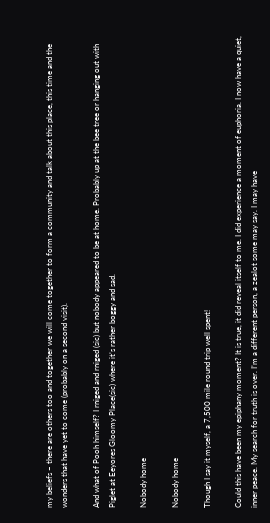my beliefs – there are others too and together we will come together to form a community and talk about this place, this time and the wonders that have yet to come (probably on a second visit).

And what of Pooh himself? I rniged and rniged (sic) but nobody appeared to be at home. Probably up at the bee tree or hanging out with Piglet at Eeyores Gloomy Place(sic) where it’s rather boggy and sad.

Nobody home

Nobody home

Though I say it myself, a 7,500 mile round trip well spent!

Could this have been my epiphany moment? It is true, it did reveal itself to me. I did experience a moment of euphoria. I now have a quiet, inner peace. My search for truth is over. I’m a different person, a zealot some may say. I may have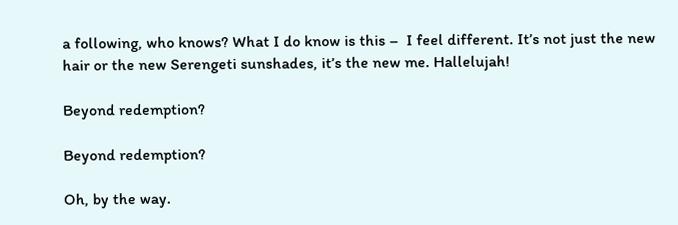a following, who knows? What I do know is this –  I feel different. It’s not just the new hair or the new Serengeti sunshades, it’s the new me. Hallelujah!

Beyond redemption?

Beyond redemption?

Oh, by the way.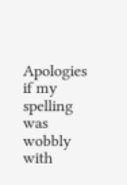Apologies if my spelling was wobbly with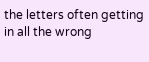the letters often getting in all the wrong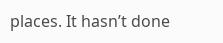places. It hasn’t done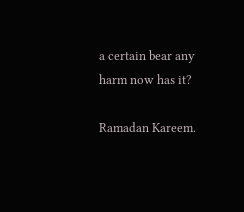a certain bear any harm now has it?

Ramadan Kareem.